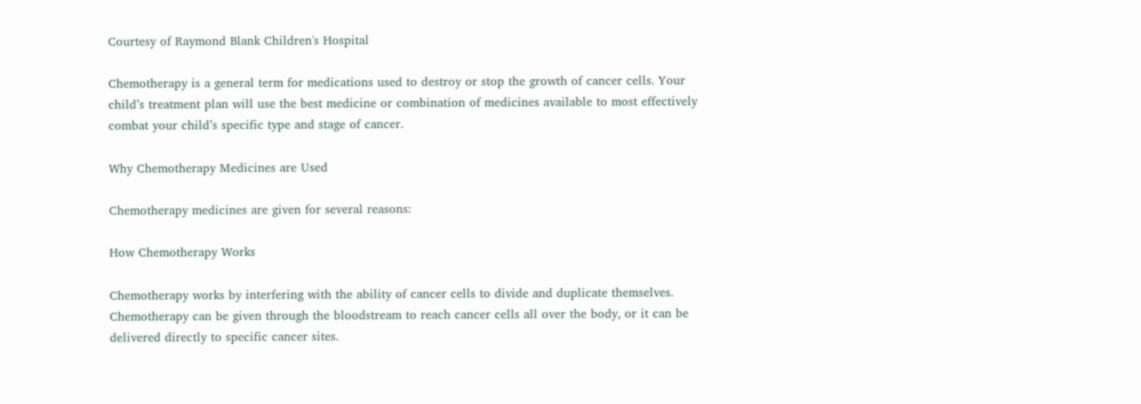Courtesy of Raymond Blank Children's Hospital

Chemotherapy is a general term for medications used to destroy or stop the growth of cancer cells. Your child’s treatment plan will use the best medicine or combination of medicines available to most effectively combat your child’s specific type and stage of cancer.

Why Chemotherapy Medicines are Used

Chemotherapy medicines are given for several reasons:

How Chemotherapy Works

Chemotherapy works by interfering with the ability of cancer cells to divide and duplicate themselves. Chemotherapy can be given through the bloodstream to reach cancer cells all over the body, or it can be delivered directly to specific cancer sites.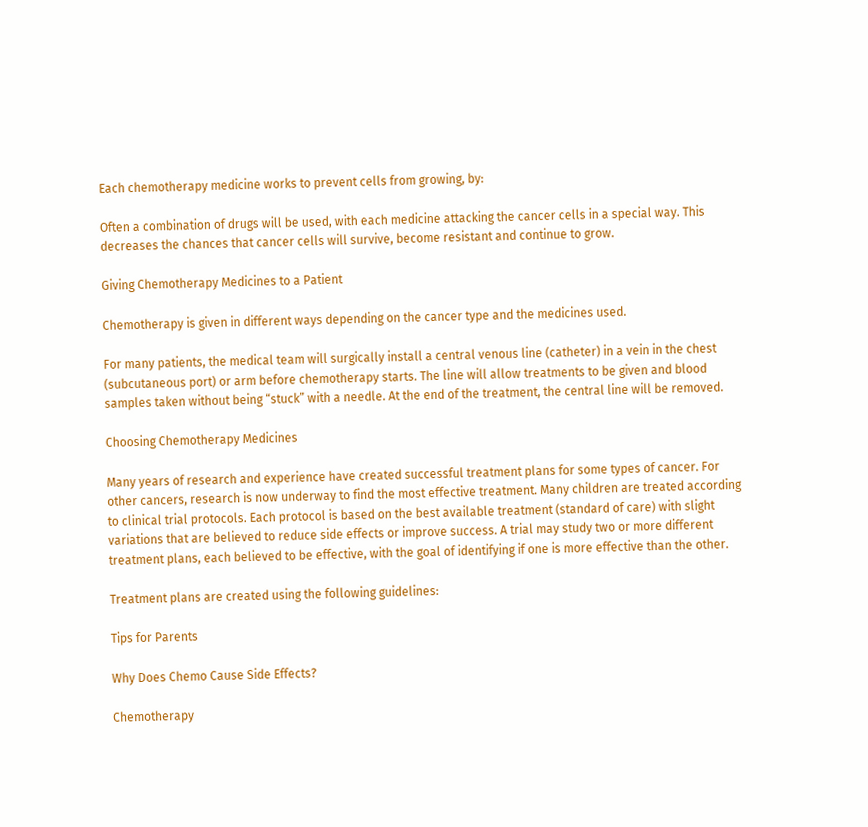Each chemotherapy medicine works to prevent cells from growing, by:

Often a combination of drugs will be used, with each medicine attacking the cancer cells in a special way. This decreases the chances that cancer cells will survive, become resistant and continue to grow.

Giving Chemotherapy Medicines to a Patient

Chemotherapy is given in different ways depending on the cancer type and the medicines used.

For many patients, the medical team will surgically install a central venous line (catheter) in a vein in the chest (subcutaneous port) or arm before chemotherapy starts. The line will allow treatments to be given and blood samples taken without being “stuck” with a needle. At the end of the treatment, the central line will be removed.

Choosing Chemotherapy Medicines

Many years of research and experience have created successful treatment plans for some types of cancer. For other cancers, research is now underway to find the most effective treatment. Many children are treated according to clinical trial protocols. Each protocol is based on the best available treatment (standard of care) with slight variations that are believed to reduce side effects or improve success. A trial may study two or more different treatment plans, each believed to be effective, with the goal of identifying if one is more effective than the other.

Treatment plans are created using the following guidelines:

Tips for Parents

Why Does Chemo Cause Side Effects?

Chemotherapy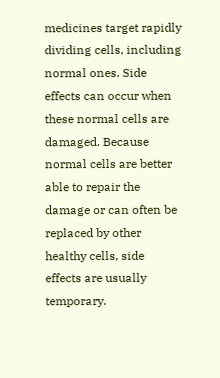medicines target rapidly dividing cells, including normal ones. Side effects can occur when these normal cells are damaged. Because normal cells are better able to repair the damage or can often be replaced by other healthy cells, side effects are usually temporary.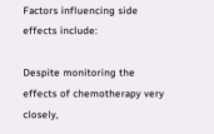Factors influencing side effects include:

Despite monitoring the effects of chemotherapy very closely,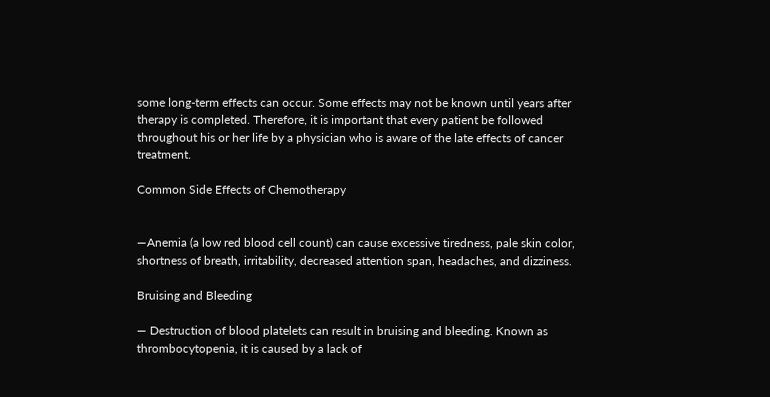some long-term effects can occur. Some effects may not be known until years after therapy is completed. Therefore, it is important that every patient be followed throughout his or her life by a physician who is aware of the late effects of cancer treatment.

Common Side Effects of Chemotherapy


—Anemia (a low red blood cell count) can cause excessive tiredness, pale skin color, shortness of breath, irritability, decreased attention span, headaches, and dizziness.

Bruising and Bleeding

— Destruction of blood platelets can result in bruising and bleeding. Known as thrombocytopenia, it is caused by a lack of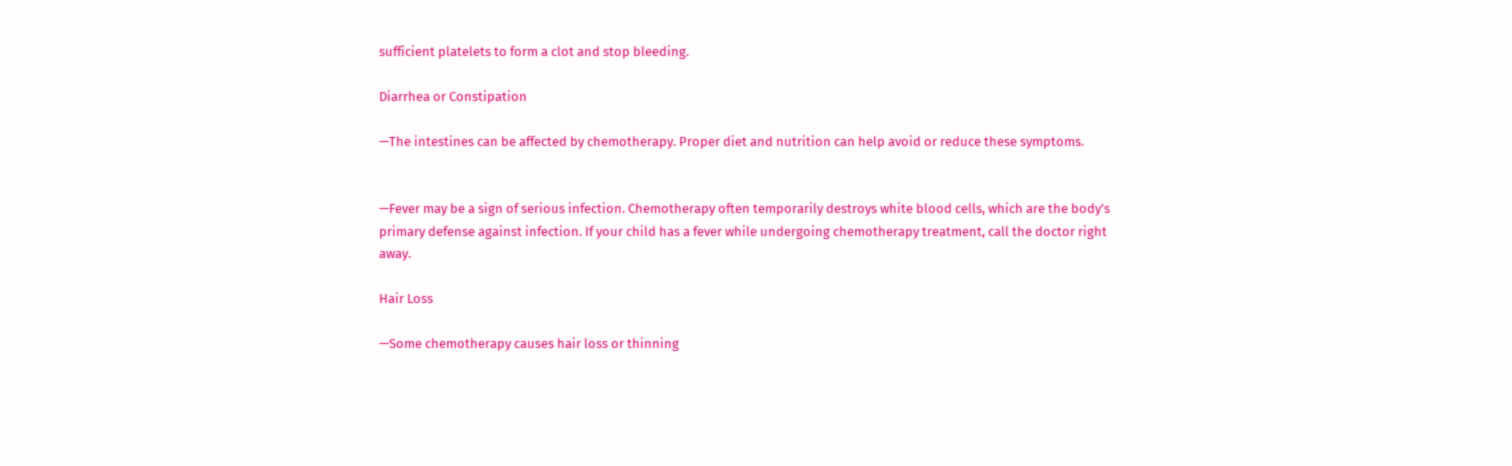sufficient platelets to form a clot and stop bleeding.

Diarrhea or Constipation

—The intestines can be affected by chemotherapy. Proper diet and nutrition can help avoid or reduce these symptoms.


—Fever may be a sign of serious infection. Chemotherapy often temporarily destroys white blood cells, which are the body’s primary defense against infection. If your child has a fever while undergoing chemotherapy treatment, call the doctor right away.

Hair Loss

—Some chemotherapy causes hair loss or thinning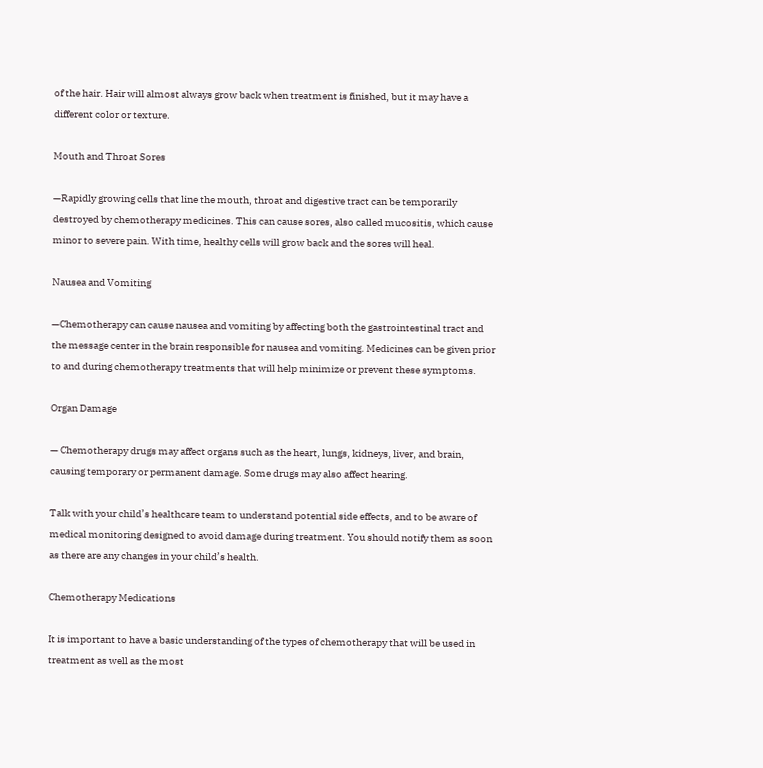of the hair. Hair will almost always grow back when treatment is finished, but it may have a different color or texture.

Mouth and Throat Sores

—Rapidly growing cells that line the mouth, throat and digestive tract can be temporarily destroyed by chemotherapy medicines. This can cause sores, also called mucositis, which cause minor to severe pain. With time, healthy cells will grow back and the sores will heal.

Nausea and Vomiting

—Chemotherapy can cause nausea and vomiting by affecting both the gastrointestinal tract and the message center in the brain responsible for nausea and vomiting. Medicines can be given prior to and during chemotherapy treatments that will help minimize or prevent these symptoms.

Organ Damage

— Chemotherapy drugs may affect organs such as the heart, lungs, kidneys, liver, and brain, causing temporary or permanent damage. Some drugs may also affect hearing.

Talk with your child’s healthcare team to understand potential side effects, and to be aware of medical monitoring designed to avoid damage during treatment. You should notify them as soon as there are any changes in your child’s health.

Chemotherapy Medications

It is important to have a basic understanding of the types of chemotherapy that will be used in treatment as well as the most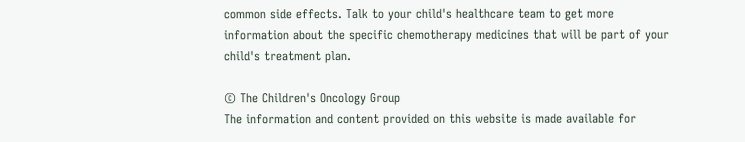common side effects. Talk to your child's healthcare team to get more information about the specific chemotherapy medicines that will be part of your child's treatment plan.

© The Children's Oncology Group
The information and content provided on this website is made available for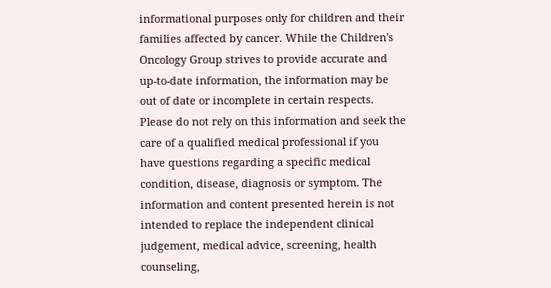informational purposes only for children and their families affected by cancer. While the Children's Oncology Group strives to provide accurate and up-to-date information, the information may be out of date or incomplete in certain respects. Please do not rely on this information and seek the care of a qualified medical professional if you have questions regarding a specific medical condition, disease, diagnosis or symptom. The information and content presented herein is not intended to replace the independent clinical judgement, medical advice, screening, health counseling,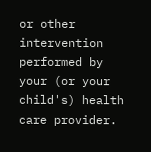or other intervention performed by your (or your child's) health care provider.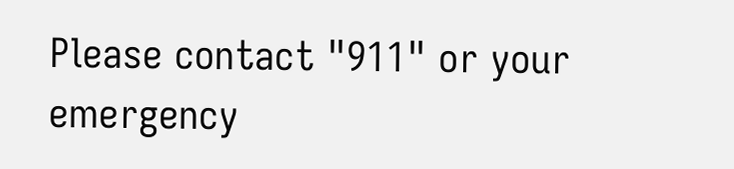Please contact "911" or your emergency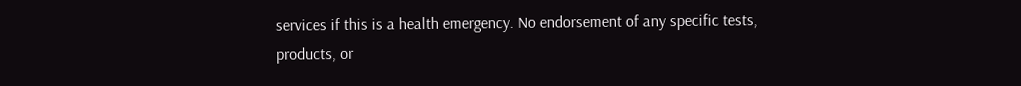services if this is a health emergency. No endorsement of any specific tests, products, or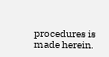procedures is made herein.